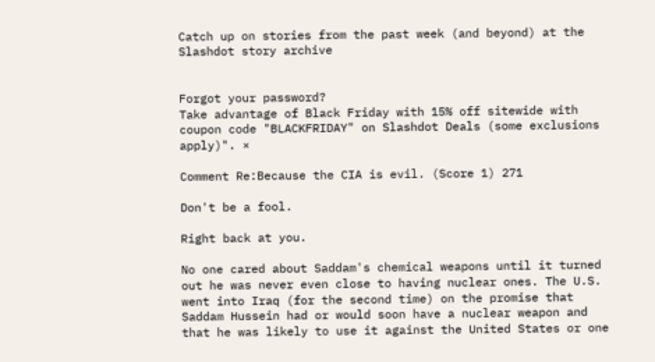Catch up on stories from the past week (and beyond) at the Slashdot story archive


Forgot your password?
Take advantage of Black Friday with 15% off sitewide with coupon code "BLACKFRIDAY" on Slashdot Deals (some exclusions apply)". ×

Comment Re:Because the CIA is evil. (Score 1) 271

Don't be a fool.

Right back at you.

No one cared about Saddam's chemical weapons until it turned out he was never even close to having nuclear ones. The U.S. went into Iraq (for the second time) on the promise that Saddam Hussein had or would soon have a nuclear weapon and that he was likely to use it against the United States or one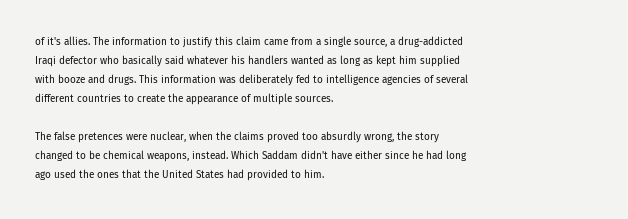of it's allies. The information to justify this claim came from a single source, a drug-addicted Iraqi defector who basically said whatever his handlers wanted as long as kept him supplied with booze and drugs. This information was deliberately fed to intelligence agencies of several different countries to create the appearance of multiple sources.

The false pretences were nuclear, when the claims proved too absurdly wrong, the story changed to be chemical weapons, instead. Which Saddam didn't have either since he had long ago used the ones that the United States had provided to him.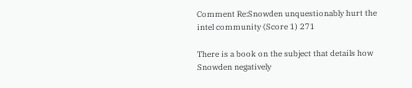Comment Re:Snowden unquestionably hurt the intel community (Score 1) 271

There is a book on the subject that details how Snowden negatively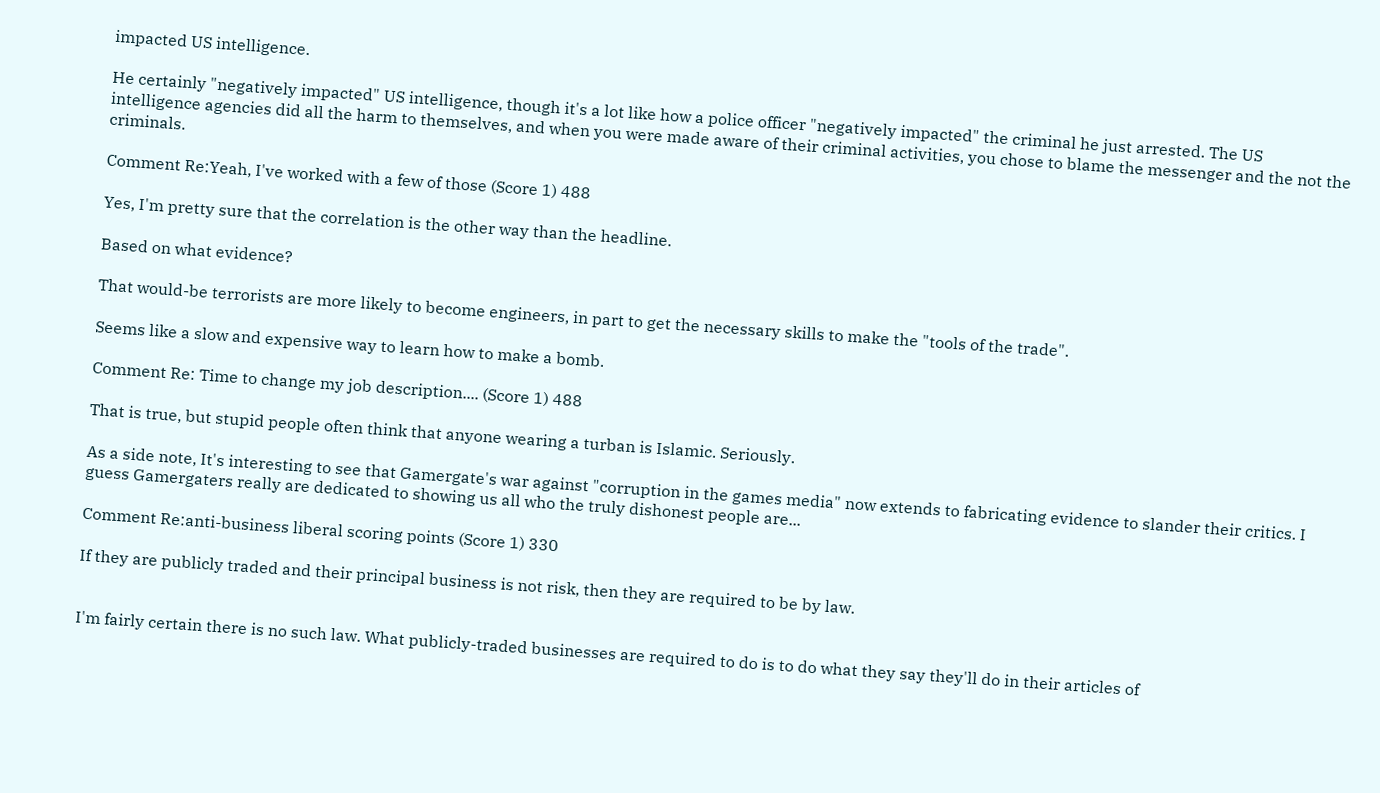impacted US intelligence.

He certainly "negatively impacted" US intelligence, though it's a lot like how a police officer "negatively impacted" the criminal he just arrested. The US intelligence agencies did all the harm to themselves, and when you were made aware of their criminal activities, you chose to blame the messenger and the not the criminals.

Comment Re:Yeah, I've worked with a few of those (Score 1) 488

Yes, I'm pretty sure that the correlation is the other way than the headline.

Based on what evidence?

That would-be terrorists are more likely to become engineers, in part to get the necessary skills to make the "tools of the trade".

Seems like a slow and expensive way to learn how to make a bomb.

Comment Re: Time to change my job description.... (Score 1) 488

That is true, but stupid people often think that anyone wearing a turban is Islamic. Seriously.

As a side note, It's interesting to see that Gamergate's war against "corruption in the games media" now extends to fabricating evidence to slander their critics. I guess Gamergaters really are dedicated to showing us all who the truly dishonest people are...

Comment Re:anti-business liberal scoring points (Score 1) 330

If they are publicly traded and their principal business is not risk, then they are required to be by law.


I'm fairly certain there is no such law. What publicly-traded businesses are required to do is to do what they say they'll do in their articles of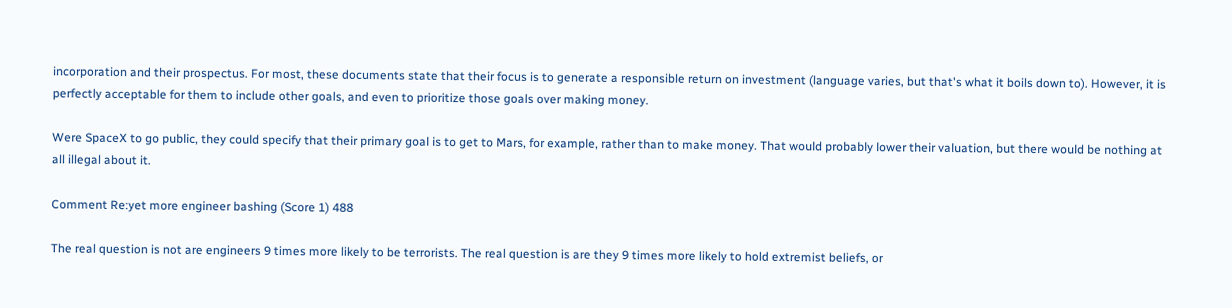incorporation and their prospectus. For most, these documents state that their focus is to generate a responsible return on investment (language varies, but that's what it boils down to). However, it is perfectly acceptable for them to include other goals, and even to prioritize those goals over making money.

Were SpaceX to go public, they could specify that their primary goal is to get to Mars, for example, rather than to make money. That would probably lower their valuation, but there would be nothing at all illegal about it.

Comment Re:yet more engineer bashing (Score 1) 488

The real question is not are engineers 9 times more likely to be terrorists. The real question is are they 9 times more likely to hold extremist beliefs, or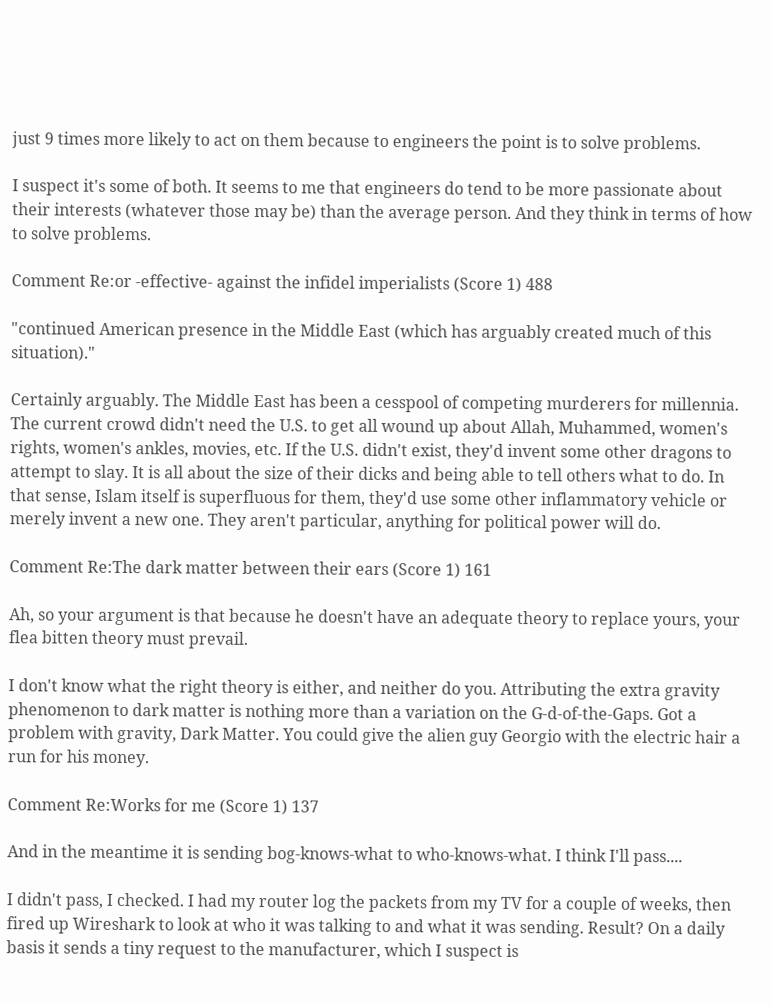just 9 times more likely to act on them because to engineers the point is to solve problems.

I suspect it's some of both. It seems to me that engineers do tend to be more passionate about their interests (whatever those may be) than the average person. And they think in terms of how to solve problems.

Comment Re:or -effective- against the infidel imperialists (Score 1) 488

"continued American presence in the Middle East (which has arguably created much of this situation)."

Certainly arguably. The Middle East has been a cesspool of competing murderers for millennia. The current crowd didn't need the U.S. to get all wound up about Allah, Muhammed, women's rights, women's ankles, movies, etc. If the U.S. didn't exist, they'd invent some other dragons to attempt to slay. It is all about the size of their dicks and being able to tell others what to do. In that sense, Islam itself is superfluous for them, they'd use some other inflammatory vehicle or merely invent a new one. They aren't particular, anything for political power will do.

Comment Re:The dark matter between their ears (Score 1) 161

Ah, so your argument is that because he doesn't have an adequate theory to replace yours, your flea bitten theory must prevail.

I don't know what the right theory is either, and neither do you. Attributing the extra gravity phenomenon to dark matter is nothing more than a variation on the G-d-of-the-Gaps. Got a problem with gravity, Dark Matter. You could give the alien guy Georgio with the electric hair a run for his money.

Comment Re:Works for me (Score 1) 137

And in the meantime it is sending bog-knows-what to who-knows-what. I think I'll pass....

I didn't pass, I checked. I had my router log the packets from my TV for a couple of weeks, then fired up Wireshark to look at who it was talking to and what it was sending. Result? On a daily basis it sends a tiny request to the manufacturer, which I suspect is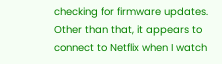checking for firmware updates. Other than that, it appears to connect to Netflix when I watch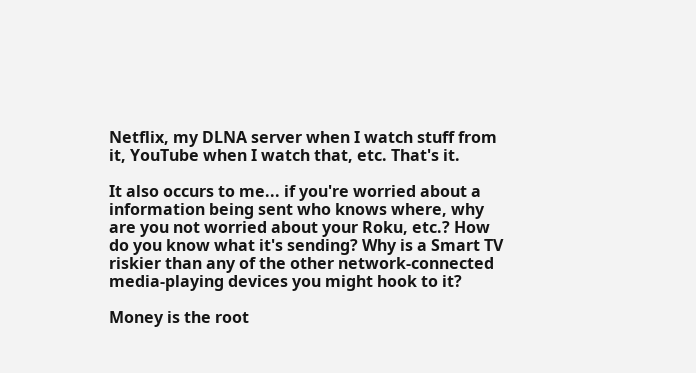Netflix, my DLNA server when I watch stuff from it, YouTube when I watch that, etc. That's it.

It also occurs to me... if you're worried about a information being sent who knows where, why are you not worried about your Roku, etc.? How do you know what it's sending? Why is a Smart TV riskier than any of the other network-connected media-playing devices you might hook to it?

Money is the root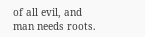of all evil, and man needs roots.